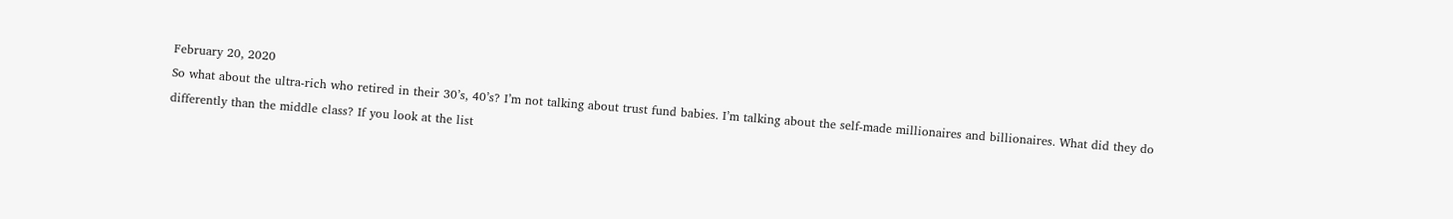February 20, 2020
So what about the ultra-rich who retired in their 30’s, 40’s? I’m not talking about trust fund babies. I’m talking about the self-made millionaires and billionaires. What did they do differently than the middle class? If you look at the list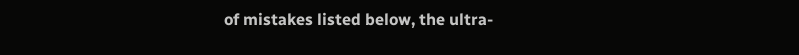of mistakes listed below, the ultra-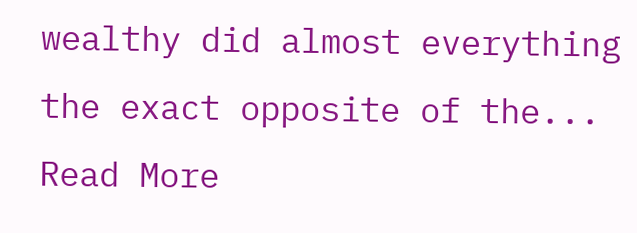wealthy did almost everything the exact opposite of the...
Read More